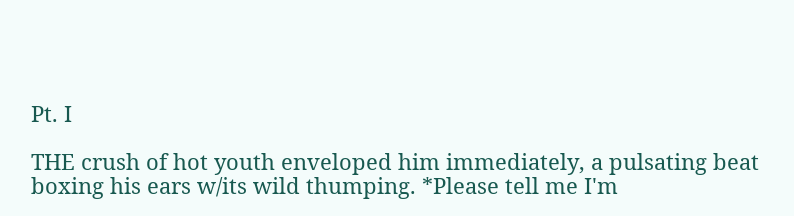Pt. I

THE crush of hot youth enveloped him immediately, a pulsating beat
boxing his ears w/its wild thumping. *Please tell me I'm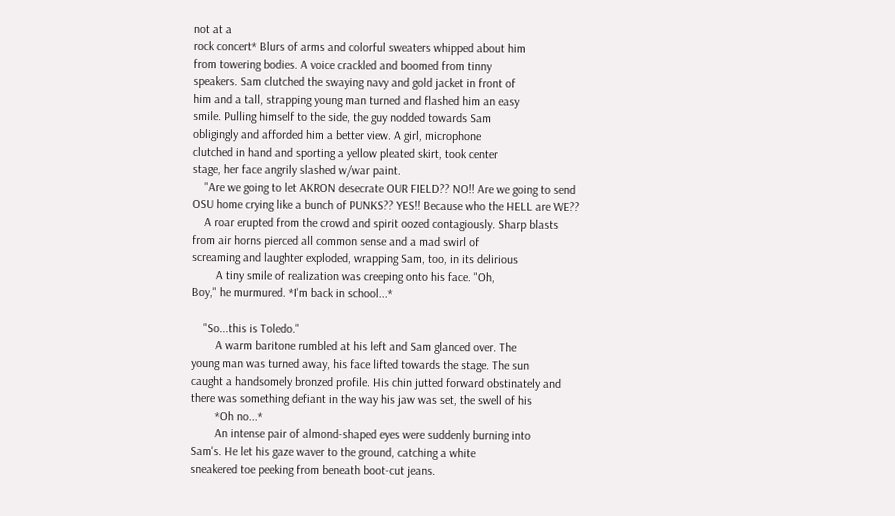not at a
rock concert* Blurs of arms and colorful sweaters whipped about him
from towering bodies. A voice crackled and boomed from tinny
speakers. Sam clutched the swaying navy and gold jacket in front of
him and a tall, strapping young man turned and flashed him an easy
smile. Pulling himself to the side, the guy nodded towards Sam
obligingly and afforded him a better view. A girl, microphone
clutched in hand and sporting a yellow pleated skirt, took center
stage, her face angrily slashed w/war paint.
    "Are we going to let AKRON desecrate OUR FIELD?? NO!! Are we going to send
OSU home crying like a bunch of PUNKS?? YES!! Because who the HELL are WE??
    A roar erupted from the crowd and spirit oozed contagiously. Sharp blasts
from air horns pierced all common sense and a mad swirl of
screaming and laughter exploded, wrapping Sam, too, in its delirious
        A tiny smile of realization was creeping onto his face. "Oh,
Boy," he murmured. *I'm back in school...*

    "So...this is Toledo."
        A warm baritone rumbled at his left and Sam glanced over. The
young man was turned away, his face lifted towards the stage. The sun
caught a handsomely bronzed profile. His chin jutted forward obstinately and
there was something defiant in the way his jaw was set, the swell of his
        *Oh no...*
        An intense pair of almond-shaped eyes were suddenly burning into
Sam's. He let his gaze waver to the ground, catching a white
sneakered toe peeking from beneath boot-cut jeans.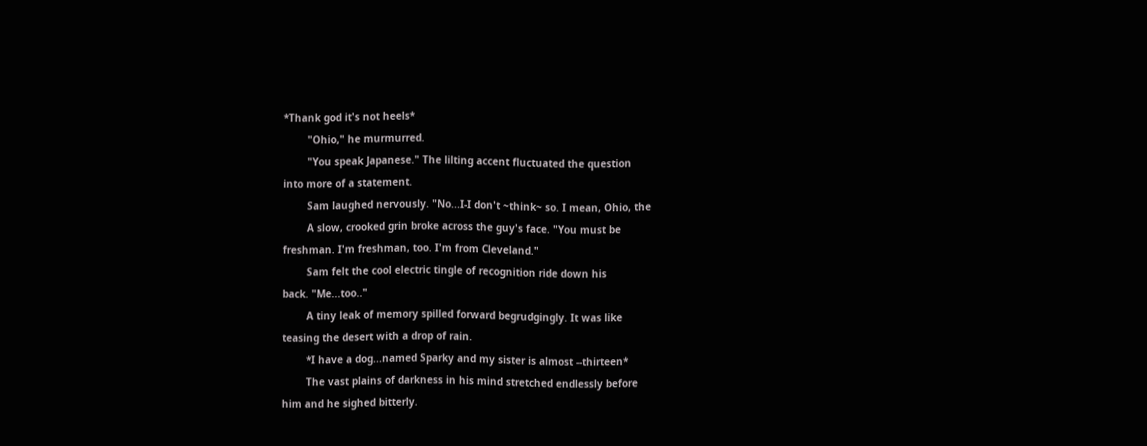*Thank god it's not heels*
        "Ohio," he murmurred.
        "You speak Japanese." The lilting accent fluctuated the question
into more of a statement.
        Sam laughed nervously. "No...I-I don't ~think~ so. I mean, Ohio, the
        A slow, crooked grin broke across the guy's face. "You must be
freshman. I'm freshman, too. I'm from Cleveland."
        Sam felt the cool electric tingle of recognition ride down his
back. "Me...too.."
        A tiny leak of memory spilled forward begrudgingly. It was like
teasing the desert with a drop of rain.
        *I have a dog...named Sparky and my sister is almost --thirteen*
        The vast plains of darkness in his mind stretched endlessly before
him and he sighed bitterly.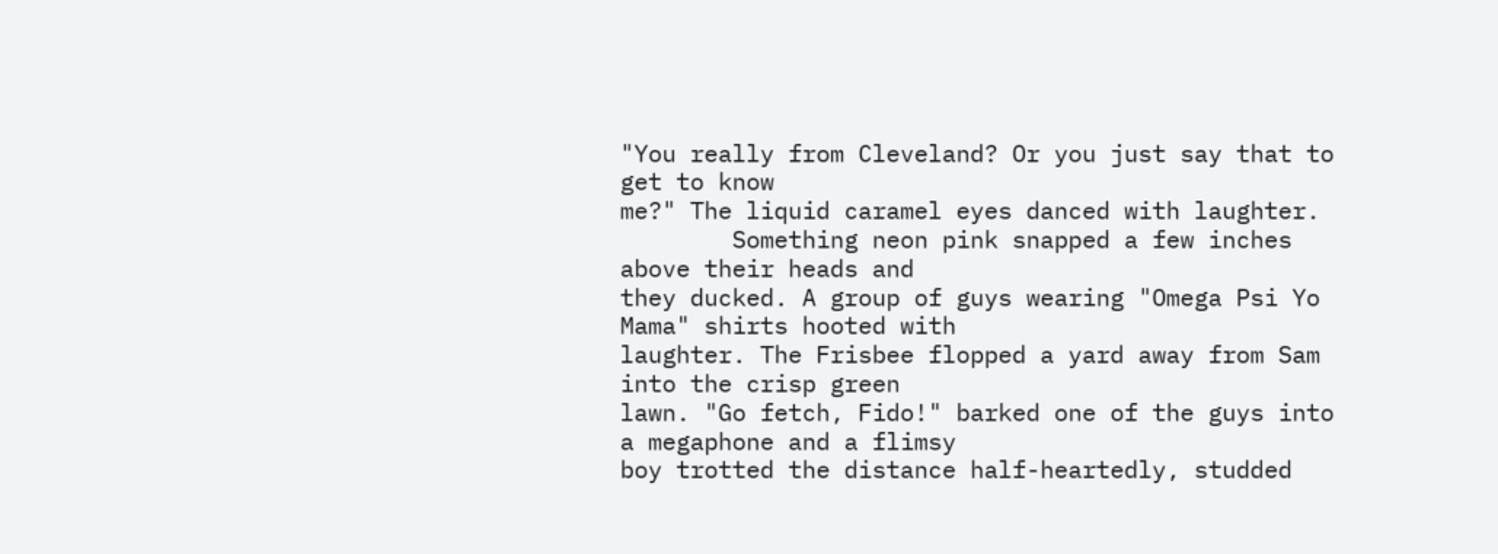"You really from Cleveland? Or you just say that to get to know
me?" The liquid caramel eyes danced with laughter.
        Something neon pink snapped a few inches above their heads and
they ducked. A group of guys wearing "Omega Psi Yo Mama" shirts hooted with
laughter. The Frisbee flopped a yard away from Sam into the crisp green
lawn. "Go fetch, Fido!" barked one of the guys into a megaphone and a flimsy
boy trotted the distance half-heartedly, studded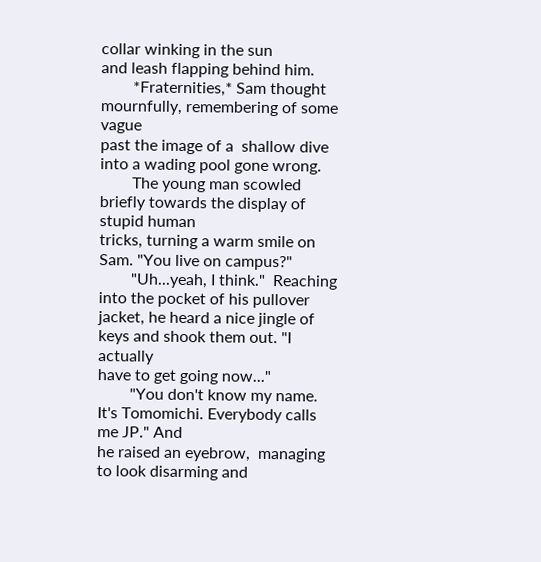collar winking in the sun
and leash flapping behind him.
        *Fraternities,* Sam thought mournfully, remembering of some vague
past the image of a  shallow dive into a wading pool gone wrong.
        The young man scowled briefly towards the display of stupid human
tricks, turning a warm smile on Sam. "You live on campus?"
        "Uh...yeah, I think."  Reaching into the pocket of his pullover
jacket, he heard a nice jingle of keys and shook them out. "I actually
have to get going now..."
        "You don't know my name. It's Tomomichi. Everybody calls me JP." And
he raised an eyebrow,  managing to look disarming and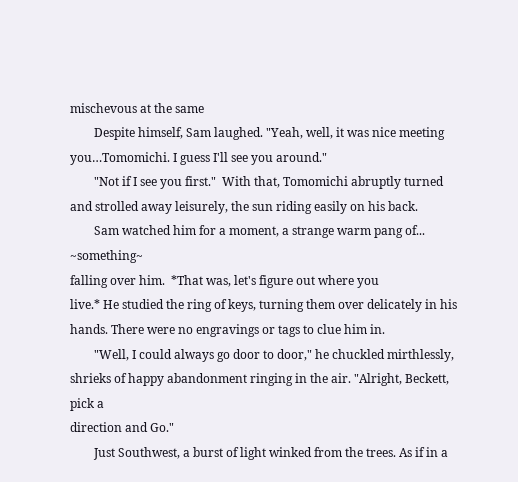mischevous at the same
        Despite himself, Sam laughed. "Yeah, well, it was nice meeting
you…Tomomichi. I guess I'll see you around."
        "Not if I see you first."  With that, Tomomichi abruptly turned
and strolled away leisurely, the sun riding easily on his back.
        Sam watched him for a moment, a strange warm pang of... ~something~
falling over him.  *That was, let's figure out where you
live.* He studied the ring of keys, turning them over delicately in his
hands. There were no engravings or tags to clue him in.
        "Well, I could always go door to door," he chuckled mirthlessly,
shrieks of happy abandonment ringing in the air. "Alright, Beckett, pick a
direction and Go."
        Just Southwest, a burst of light winked from the trees. As if in a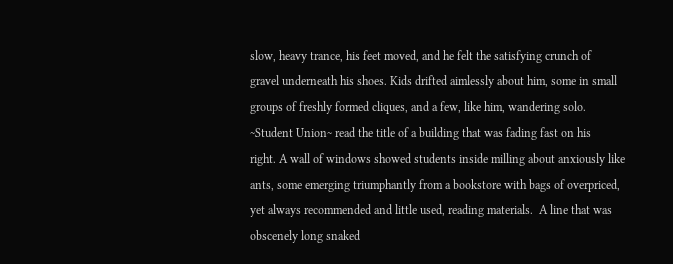slow, heavy trance, his feet moved, and he felt the satisfying crunch of
gravel underneath his shoes. Kids drifted aimlessly about him, some in small
groups of freshly formed cliques, and a few, like him, wandering solo.
~Student Union~ read the title of a building that was fading fast on his
right. A wall of windows showed students inside milling about anxiously like
ants, some emerging triumphantly from a bookstore with bags of overpriced,
yet always recommended and little used, reading materials.  A line that was
obscenely long snaked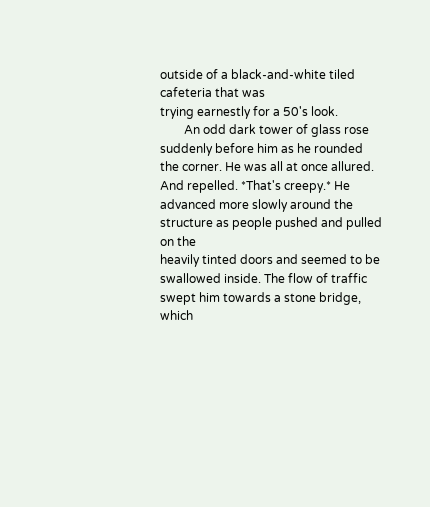outside of a black-and-white tiled cafeteria that was
trying earnestly for a 50's look.
        An odd dark tower of glass rose suddenly before him as he rounded
the corner. He was all at once allured. And repelled. *That's creepy.* He
advanced more slowly around the structure as people pushed and pulled on the
heavily tinted doors and seemed to be swallowed inside. The flow of traffic
swept him towards a stone bridge, which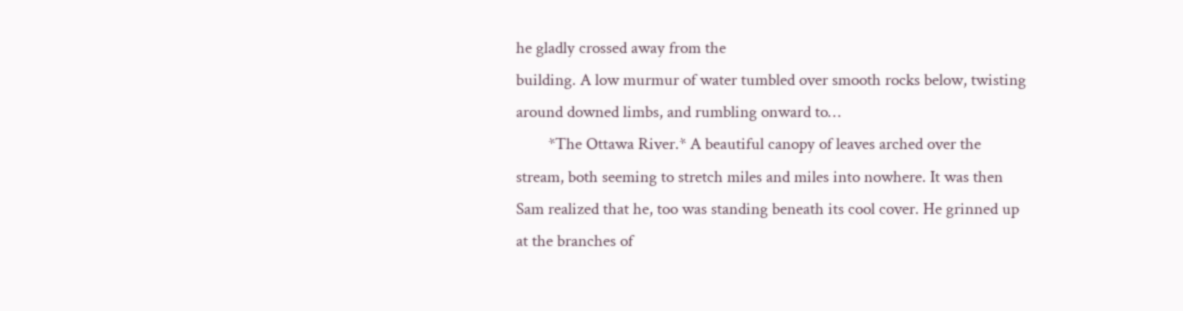he gladly crossed away from the
building. A low murmur of water tumbled over smooth rocks below, twisting
around downed limbs, and rumbling onward to…
        *The Ottawa River.* A beautiful canopy of leaves arched over the
stream, both seeming to stretch miles and miles into nowhere. It was then
Sam realized that he, too was standing beneath its cool cover. He grinned up
at the branches of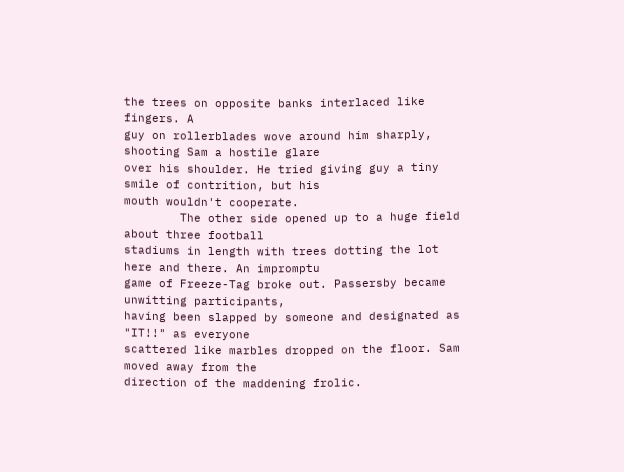the trees on opposite banks interlaced like fingers. A
guy on rollerblades wove around him sharply, shooting Sam a hostile glare
over his shoulder. He tried giving guy a tiny smile of contrition, but his
mouth wouldn't cooperate.
        The other side opened up to a huge field about three football
stadiums in length with trees dotting the lot here and there. An impromptu
game of Freeze-Tag broke out. Passersby became unwitting participants,
having been slapped by someone and designated as "IT!!" as everyone
scattered like marbles dropped on the floor. Sam moved away from the
direction of the maddening frolic.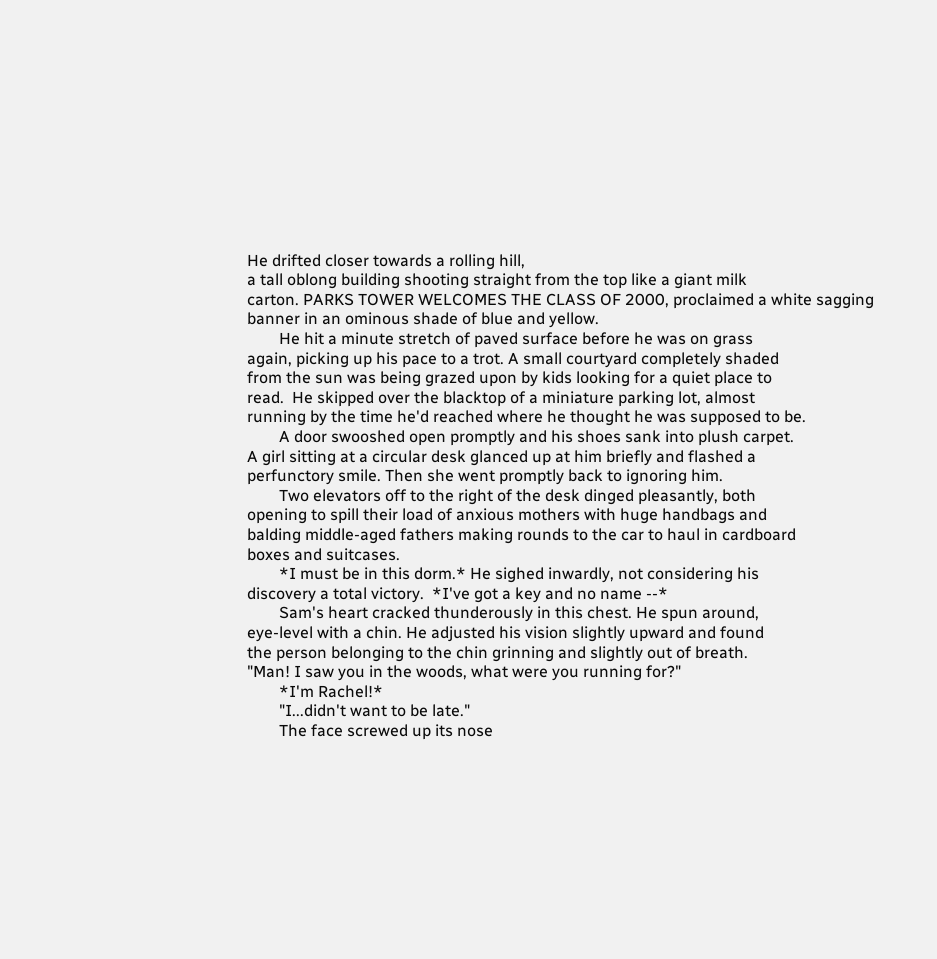He drifted closer towards a rolling hill,
a tall oblong building shooting straight from the top like a giant milk
carton. PARKS TOWER WELCOMES THE CLASS OF 2000, proclaimed a white sagging
banner in an ominous shade of blue and yellow.
        He hit a minute stretch of paved surface before he was on grass
again, picking up his pace to a trot. A small courtyard completely shaded
from the sun was being grazed upon by kids looking for a quiet place to
read.  He skipped over the blacktop of a miniature parking lot, almost
running by the time he'd reached where he thought he was supposed to be.
        A door swooshed open promptly and his shoes sank into plush carpet.
A girl sitting at a circular desk glanced up at him briefly and flashed a
perfunctory smile. Then she went promptly back to ignoring him.
        Two elevators off to the right of the desk dinged pleasantly, both
opening to spill their load of anxious mothers with huge handbags and
balding middle-aged fathers making rounds to the car to haul in cardboard
boxes and suitcases.
        *I must be in this dorm.* He sighed inwardly, not considering his
discovery a total victory.  *I've got a key and no name --*
        Sam's heart cracked thunderously in this chest. He spun around,
eye-level with a chin. He adjusted his vision slightly upward and found
the person belonging to the chin grinning and slightly out of breath.
"Man! I saw you in the woods, what were you running for?"
        *I'm Rachel!*
        "I...didn't want to be late."
        The face screwed up its nose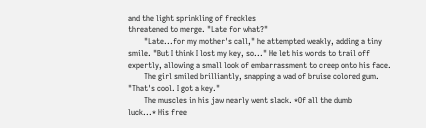and the light sprinkling of freckles
threatened to merge. "Late for what?"
        "Late...for my mother's call," he attempted weakly, adding a tiny
smile. "But I think I lost my key, so..." He let his words to trail off
expertly, allowing a small look of embarrassment to creep onto his face.
        The girl smiled brilliantly, snapping a wad of bruise colored gum.
"That's cool. I got a key."
        The muscles in his jaw nearly went slack. *Of all the dumb
luck...* His free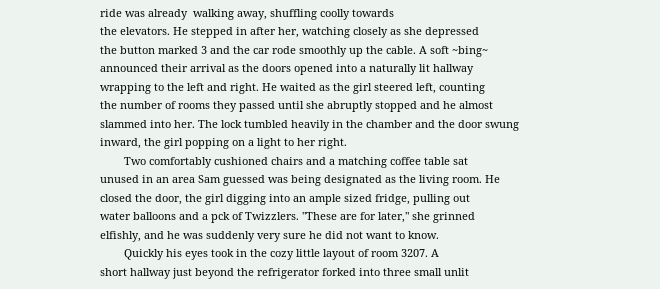ride was already  walking away, shuffling coolly towards
the elevators. He stepped in after her, watching closely as she depressed
the button marked 3 and the car rode smoothly up the cable. A soft ~bing~
announced their arrival as the doors opened into a naturally lit hallway
wrapping to the left and right. He waited as the girl steered left, counting
the number of rooms they passed until she abruptly stopped and he almost
slammed into her. The lock tumbled heavily in the chamber and the door swung
inward, the girl popping on a light to her right.
        Two comfortably cushioned chairs and a matching coffee table sat
unused in an area Sam guessed was being designated as the living room. He
closed the door, the girl digging into an ample sized fridge, pulling out
water balloons and a pck of Twizzlers. "These are for later," she grinned
elfishly, and he was suddenly very sure he did not want to know.
        Quickly his eyes took in the cozy little layout of room 3207. A
short hallway just beyond the refrigerator forked into three small unlit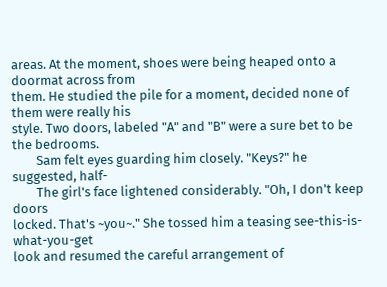areas. At the moment, shoes were being heaped onto a doormat across from
them. He studied the pile for a moment, decided none of them were really his
style. Two doors, labeled "A" and "B" were a sure bet to be the bedrooms.
        Sam felt eyes guarding him closely. "Keys?" he suggested, half-
        The girl's face lightened considerably. "Oh, I don't keep doors
locked. That's ~you~." She tossed him a teasing see-this-is-what-you-get
look and resumed the careful arrangement of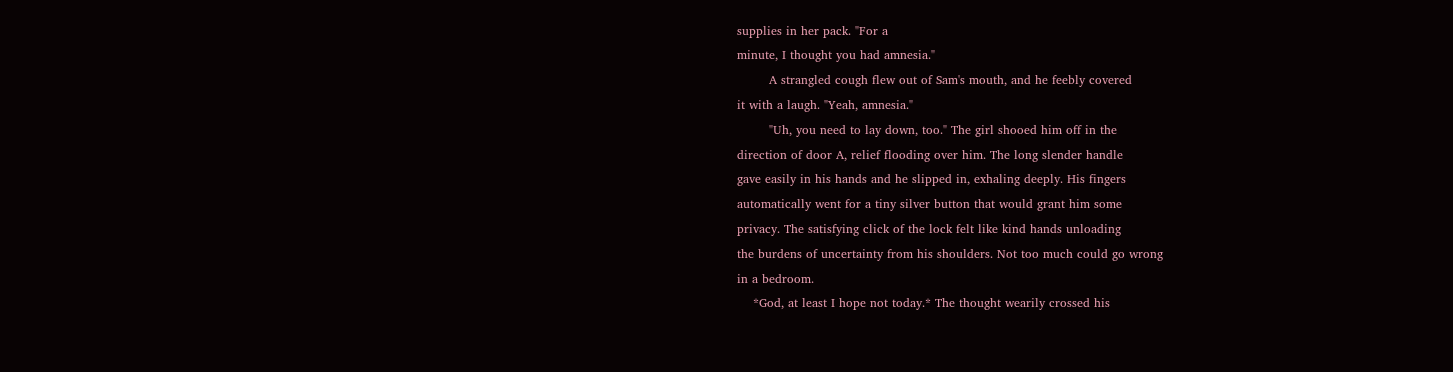supplies in her pack. "For a
minute, I thought you had amnesia."
        A strangled cough flew out of Sam's mouth, and he feebly covered
it with a laugh. "Yeah, amnesia."
        "Uh, you need to lay down, too." The girl shooed him off in the
direction of door A, relief flooding over him. The long slender handle
gave easily in his hands and he slipped in, exhaling deeply. His fingers
automatically went for a tiny silver button that would grant him some
privacy. The satisfying click of the lock felt like kind hands unloading
the burdens of uncertainty from his shoulders. Not too much could go wrong
in a bedroom.
    *God, at least I hope not today.* The thought wearily crossed his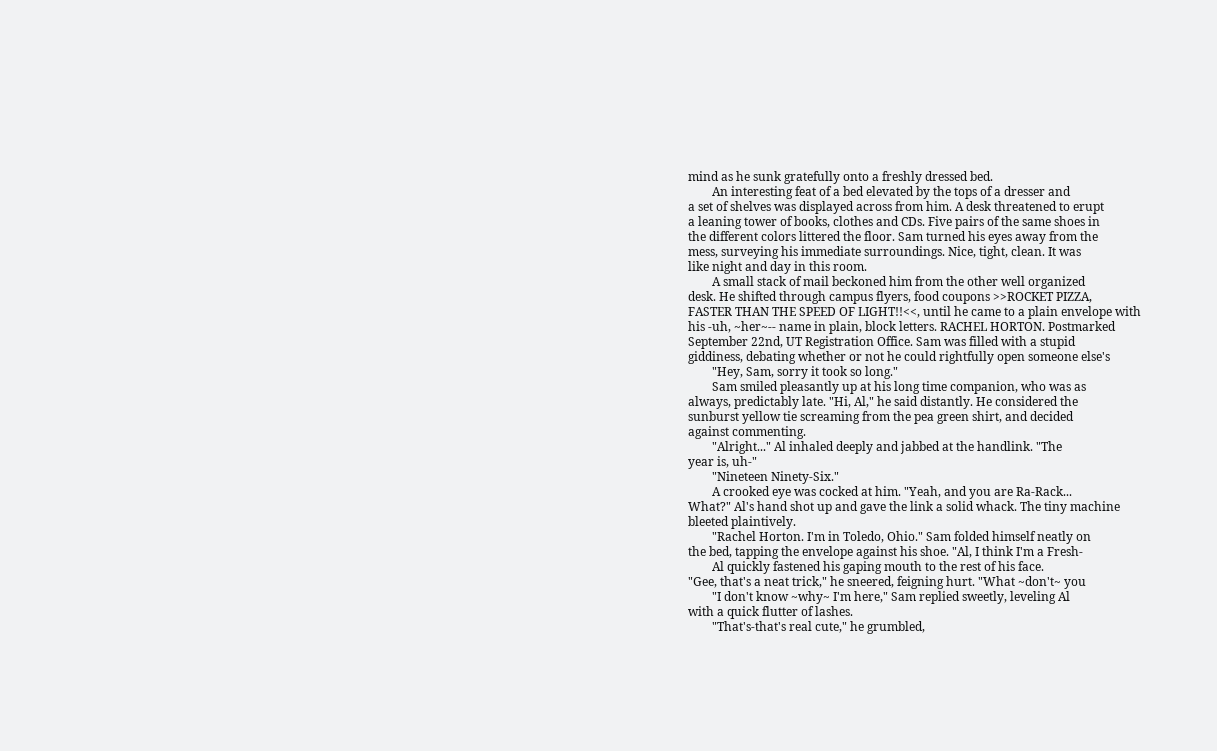mind as he sunk gratefully onto a freshly dressed bed.
        An interesting feat of a bed elevated by the tops of a dresser and
a set of shelves was displayed across from him. A desk threatened to erupt
a leaning tower of books, clothes and CDs. Five pairs of the same shoes in
the different colors littered the floor. Sam turned his eyes away from the
mess, surveying his immediate surroundings. Nice, tight, clean. It was
like night and day in this room.
        A small stack of mail beckoned him from the other well organized
desk. He shifted through campus flyers, food coupons >>ROCKET PIZZA,
FASTER THAN THE SPEED OF LIGHT!!<<, until he came to a plain envelope with
his -uh, ~her~-- name in plain, block letters. RACHEL HORTON. Postmarked
September 22nd, UT Registration Office. Sam was filled with a stupid
giddiness, debating whether or not he could rightfully open someone else's
        "Hey, Sam, sorry it took so long."
        Sam smiled pleasantly up at his long time companion, who was as
always, predictably late. "Hi, Al," he said distantly. He considered the
sunburst yellow tie screaming from the pea green shirt, and decided
against commenting.
        "Alright..." Al inhaled deeply and jabbed at the handlink. "The
year is, uh-"
        "Nineteen Ninety-Six."
        A crooked eye was cocked at him. "Yeah, and you are Ra-Rack...
What?" Al's hand shot up and gave the link a solid whack. The tiny machine
bleeted plaintively.
        "Rachel Horton. I'm in Toledo, Ohio." Sam folded himself neatly on
the bed, tapping the envelope against his shoe. "Al, I think I'm a Fresh-
        Al quickly fastened his gaping mouth to the rest of his face.
"Gee, that's a neat trick," he sneered, feigning hurt. "What ~don't~ you
        "I don't know ~why~ I'm here," Sam replied sweetly, leveling Al
with a quick flutter of lashes.
        "That's-that's real cute," he grumbled,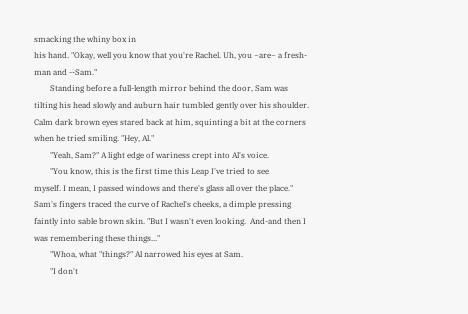smacking the whiny box in
his hand. "Okay, well you know that you're Rachel. Uh, you ~are~ a fresh-
man and --Sam."
        Standing before a full-length mirror behind the door, Sam was
tilting his head slowly and auburn hair tumbled gently over his shoulder.
Calm dark brown eyes stared back at him, squinting a bit at the corners
when he tried smiling. "Hey, Al."
        "Yeah, Sam?" A light edge of wariness crept into Al's voice.
        "You know, this is the first time this Leap I've tried to see
myself. I mean, I passed windows and there's glass all over the place."
Sam's fingers traced the curve of Rachel's cheeks, a dimple pressing
faintly into sable brown skin. "But I wasn't even looking.  And-and then I
was remembering these things..."
        "Whoa, what "things?" Al narrowed his eyes at Sam.
        "I don't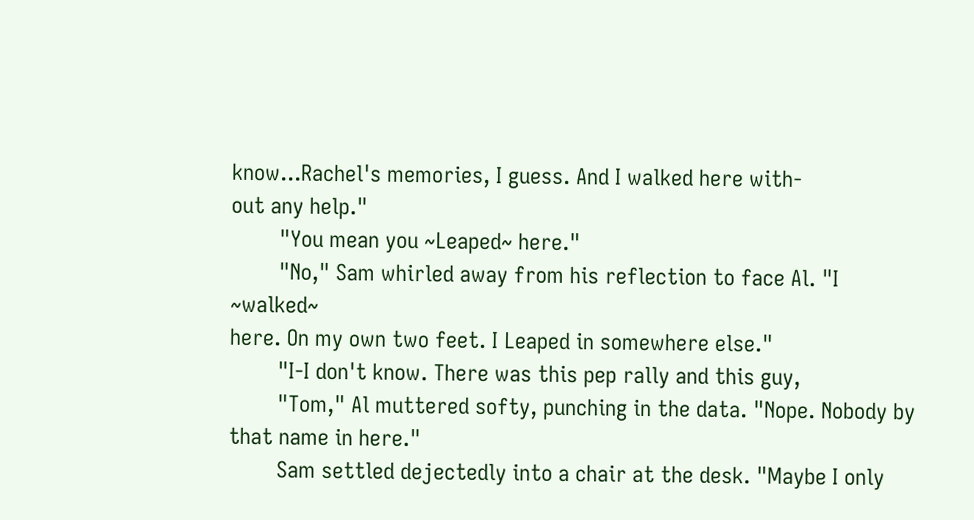know...Rachel's memories, I guess. And I walked here with-
out any help."
        "You mean you ~Leaped~ here."
        "No," Sam whirled away from his reflection to face Al. "I ~walked~
here. On my own two feet. I Leaped in somewhere else."
        "I-I don't know. There was this pep rally and this guy,
        "Tom," Al muttered softy, punching in the data. "Nope. Nobody by
that name in here."
        Sam settled dejectedly into a chair at the desk. "Maybe I only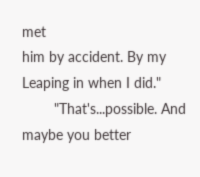met
him by accident. By my Leaping in when I did."
        "That's...possible. And maybe you better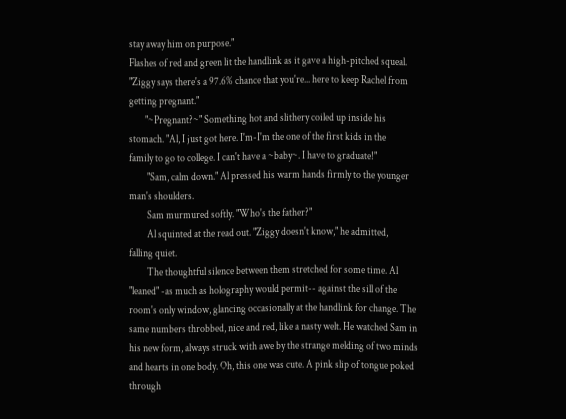stay away him on purpose."
Flashes of red and green lit the handlink as it gave a high-pitched squeal.
"Ziggy says there's a 97.6% chance that you're... here to keep Rachel from
getting pregnant."
        "~Pregnant?~" Something hot and slithery coiled up inside his
stomach. "Al, I just got here. I'm-I'm the one of the first kids in the
family to go to college. I can't have a ~baby~. I have to graduate!"
         "Sam, calm down." Al pressed his warm hands firmly to the younger
man's shoulders.
         Sam murmured softly. "Who's the father?"
         Al squinted at the read out. "Ziggy doesn't know," he admitted,
falling quiet.
         The thoughtful silence between them stretched for some time. Al
"leaned" -as much as holography would permit-- against the sill of the
room's only window, glancing occasionally at the handlink for change. The
same numbers throbbed, nice and red, like a nasty welt. He watched Sam in
his new form, always struck with awe by the strange melding of two minds
and hearts in one body. Oh, this one was cute. A pink slip of tongue poked
through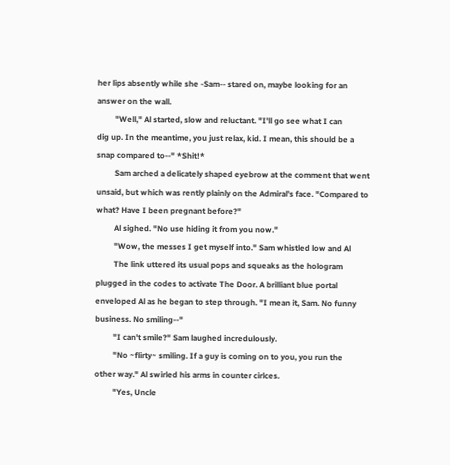her lips absently while she -Sam-- stared on, maybe looking for an
answer on the wall.
         "Well," Al started, slow and reluctant. "I'll go see what I can
dig up. In the meantime, you just relax, kid. I mean, this should be a
snap compared to--" *Shit!*
         Sam arched a delicately shaped eyebrow at the comment that went
unsaid, but which was rently plainly on the Admiral's face. "Compared to
what? Have I been pregnant before?"
         Al sighed. "No use hiding it from you now."
         "Wow, the messes I get myself into." Sam whistled low and Al
         The link uttered its usual pops and squeaks as the hologram
plugged in the codes to activate The Door. A brilliant blue portal
enveloped Al as he began to step through. "I mean it, Sam. No funny
business. No smiling--"
         "I can't smile?" Sam laughed incredulously.
         "No ~flirty~ smiling. If a guy is coming on to you, you run the
other way." Al swirled his arms in counter cirlces.
         "Yes, Uncle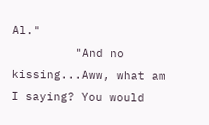Al."
         "And no kissing...Aww, what am I saying? You would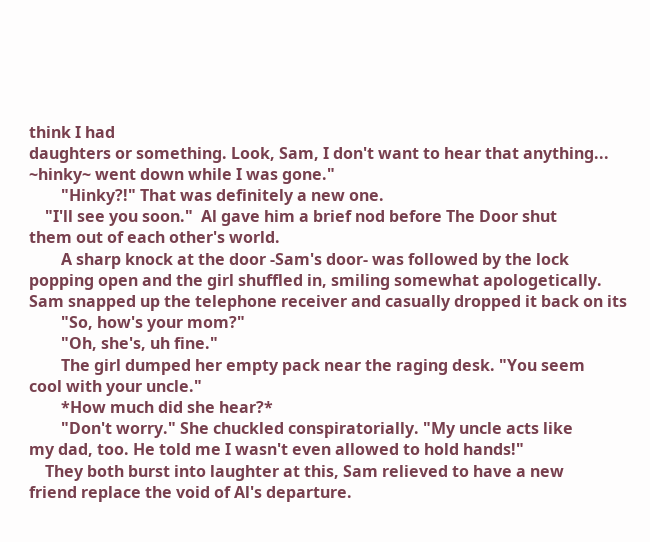think I had
daughters or something. Look, Sam, I don't want to hear that anything...
~hinky~ went down while I was gone."
        "Hinky?!" That was definitely a new one.
    "I'll see you soon."  Al gave him a brief nod before The Door shut
them out of each other's world.
        A sharp knock at the door -Sam's door- was followed by the lock
popping open and the girl shuffled in, smiling somewhat apologetically.
Sam snapped up the telephone receiver and casually dropped it back on its
        "So, how's your mom?"
        "Oh, she's, uh fine."
        The girl dumped her empty pack near the raging desk. "You seem
cool with your uncle."
        *How much did she hear?*
        "Don't worry." She chuckled conspiratorially. "My uncle acts like
my dad, too. He told me I wasn't even allowed to hold hands!"
    They both burst into laughter at this, Sam relieved to have a new
friend replace the void of Al's departure.